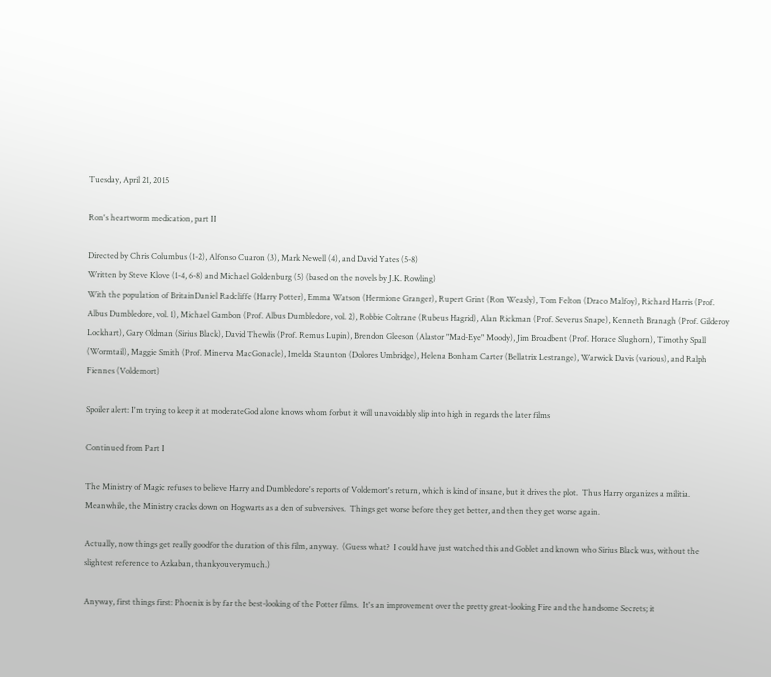Tuesday, April 21, 2015

Ron's heartworm medication, part II

Directed by Chris Columbus (1-2), Alfonso Cuaron (3), Mark Newell (4), and David Yates (5-8)
Written by Steve Klove (1-4, 6-8) and Michael Goldenburg (5) (based on the novels by J.K. Rowling)
With the population of BritainDaniel Radcliffe (Harry Potter), Emma Watson (Hermione Granger), Rupert Grint (Ron Weasly), Tom Felton (Draco Malfoy), Richard Harris (Prof. Albus Dumbledore, vol. 1), Michael Gambon (Prof. Albus Dumbledore, vol. 2), Robbie Coltrane (Rubeus Hagrid), Alan Rickman (Prof. Severus Snape), Kenneth Branagh (Prof. Gilderoy Lockhart), Gary Oldman (Sirius Black), David Thewlis (Prof. Remus Lupin), Brendon Gleeson (Alastor "Mad-Eye" Moody), Jim Broadbent (Prof. Horace Slughorn), Timothy Spall (Wormtail), Maggie Smith (Prof. Minerva MacGonacle), Imelda Staunton (Dolores Umbridge), Helena Bonham Carter (Bellatrix Lestrange), Warwick Davis (various), and Ralph Fiennes (Voldemort)

Spoiler alert: I'm trying to keep it at moderateGod alone knows whom forbut it will unavoidably slip into high in regards the later films

Continued from Part I

The Ministry of Magic refuses to believe Harry and Dumbledore's reports of Voldemort's return, which is kind of insane, but it drives the plot.  Thus Harry organizes a militia.  Meanwhile, the Ministry cracks down on Hogwarts as a den of subversives.  Things get worse before they get better, and then they get worse again.

Actually, now things get really goodfor the duration of this film, anyway.  (Guess what?  I could have just watched this and Goblet and known who Sirius Black was, without the slightest reference to Azkaban, thankyouverymuch.)

Anyway, first things first: Phoenix is by far the best-looking of the Potter films.  It's an improvement over the pretty great-looking Fire and the handsome Secrets; it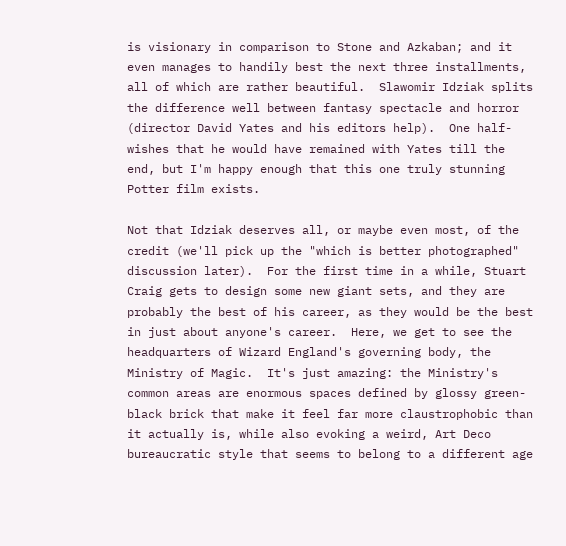is visionary in comparison to Stone and Azkaban; and it even manages to handily best the next three installments, all of which are rather beautiful.  Slawomir Idziak splits the difference well between fantasy spectacle and horror (director David Yates and his editors help).  One half-wishes that he would have remained with Yates till the end, but I'm happy enough that this one truly stunning Potter film exists.

Not that Idziak deserves all, or maybe even most, of the credit (we'll pick up the "which is better photographed" discussion later).  For the first time in a while, Stuart Craig gets to design some new giant sets, and they are probably the best of his career, as they would be the best in just about anyone's career.  Here, we get to see the headquarters of Wizard England's governing body, the Ministry of Magic.  It's just amazing: the Ministry's common areas are enormous spaces defined by glossy green-black brick that make it feel far more claustrophobic than it actually is, while also evoking a weird, Art Deco bureaucratic style that seems to belong to a different age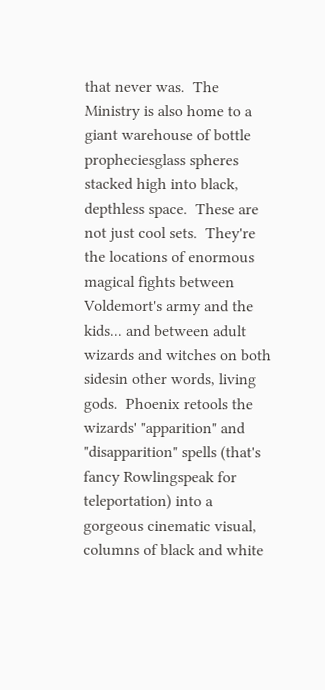that never was.  The Ministry is also home to a giant warehouse of bottle propheciesglass spheres stacked high into black, depthless space.  These are not just cool sets.  They're the locations of enormous magical fights between Voldemort's army and the kids... and between adult wizards and witches on both sidesin other words, living gods.  Phoenix retools the wizards' "apparition" and "disapparition" spells (that's fancy Rowlingspeak for teleportation) into a gorgeous cinematic visual, columns of black and white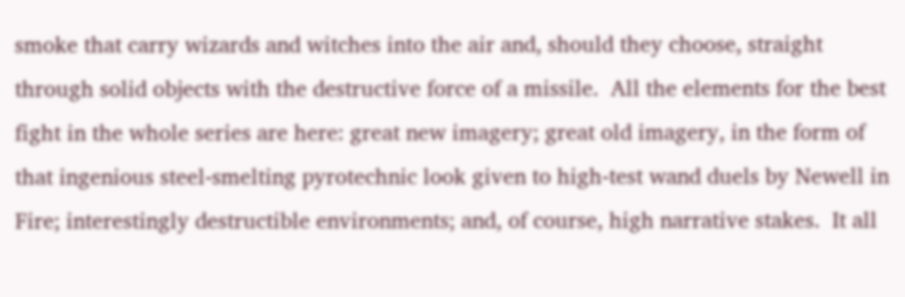smoke that carry wizards and witches into the air and, should they choose, straight through solid objects with the destructive force of a missile.  All the elements for the best fight in the whole series are here: great new imagery; great old imagery, in the form of that ingenious steel-smelting pyrotechnic look given to high-test wand duels by Newell in Fire; interestingly destructible environments; and, of course, high narrative stakes.  It all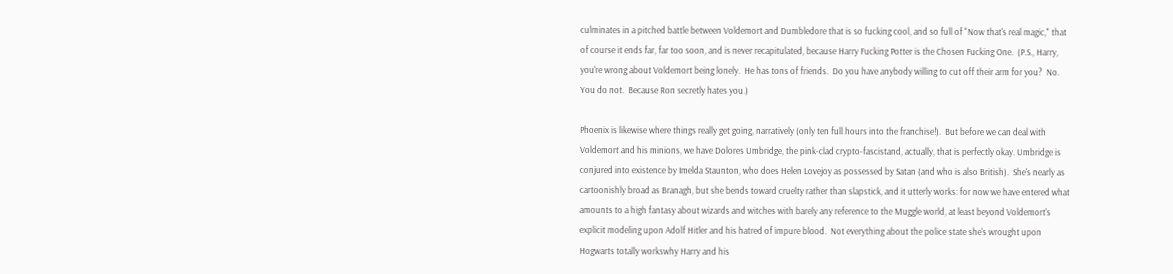culminates in a pitched battle between Voldemort and Dumbledore that is so fucking cool, and so full of "Now that's real magic," that of course it ends far, far too soon, and is never recapitulated, because Harry Fucking Potter is the Chosen Fucking One.  (P.S., Harry, you're wrong about Voldemort being lonely.  He has tons of friends.  Do you have anybody willing to cut off their arm for you?  No.  You do not.  Because Ron secretly hates you.)

Phoenix is likewise where things really get going, narratively (only ten full hours into the franchise!).  But before we can deal with Voldemort and his minions, we have Dolores Umbridge, the pink-clad crypto-fascistand, actually, that is perfectly okay. Umbridge is conjured into existence by Imelda Staunton, who does Helen Lovejoy as possessed by Satan (and who is also British).  She's nearly as cartoonishly broad as Branagh, but she bends toward cruelty rather than slapstick, and it utterly works: for now we have entered what amounts to a high fantasy about wizards and witches with barely any reference to the Muggle world, at least beyond Voldemort's explicit modeling upon Adolf Hitler and his hatred of impure blood.  Not everything about the police state she's wrought upon Hogwarts totally workswhy Harry and his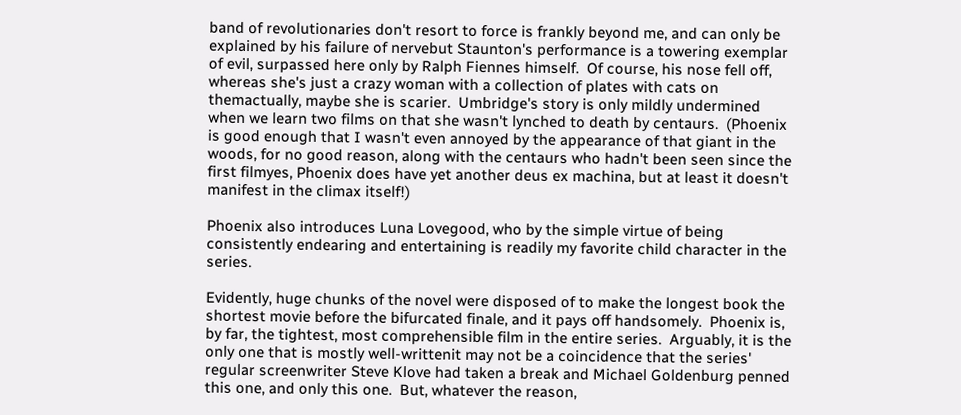band of revolutionaries don't resort to force is frankly beyond me, and can only be explained by his failure of nervebut Staunton's performance is a towering exemplar of evil, surpassed here only by Ralph Fiennes himself.  Of course, his nose fell off, whereas she's just a crazy woman with a collection of plates with cats on themactually, maybe she is scarier.  Umbridge's story is only mildly undermined when we learn two films on that she wasn't lynched to death by centaurs.  (Phoenix is good enough that I wasn't even annoyed by the appearance of that giant in the woods, for no good reason, along with the centaurs who hadn't been seen since the first filmyes, Phoenix does have yet another deus ex machina, but at least it doesn't manifest in the climax itself!)

Phoenix also introduces Luna Lovegood, who by the simple virtue of being consistently endearing and entertaining is readily my favorite child character in the series.

Evidently, huge chunks of the novel were disposed of to make the longest book the shortest movie before the bifurcated finale, and it pays off handsomely.  Phoenix is, by far, the tightest, most comprehensible film in the entire series.  Arguably, it is the only one that is mostly well-writtenit may not be a coincidence that the series' regular screenwriter Steve Klove had taken a break and Michael Goldenburg penned this one, and only this one.  But, whatever the reason,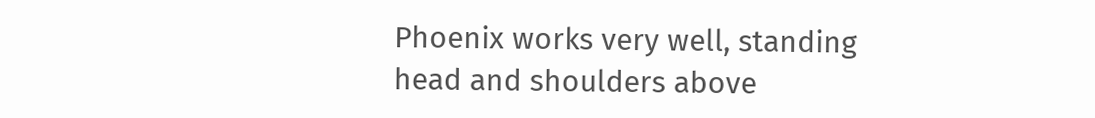Phoenix works very well, standing head and shoulders above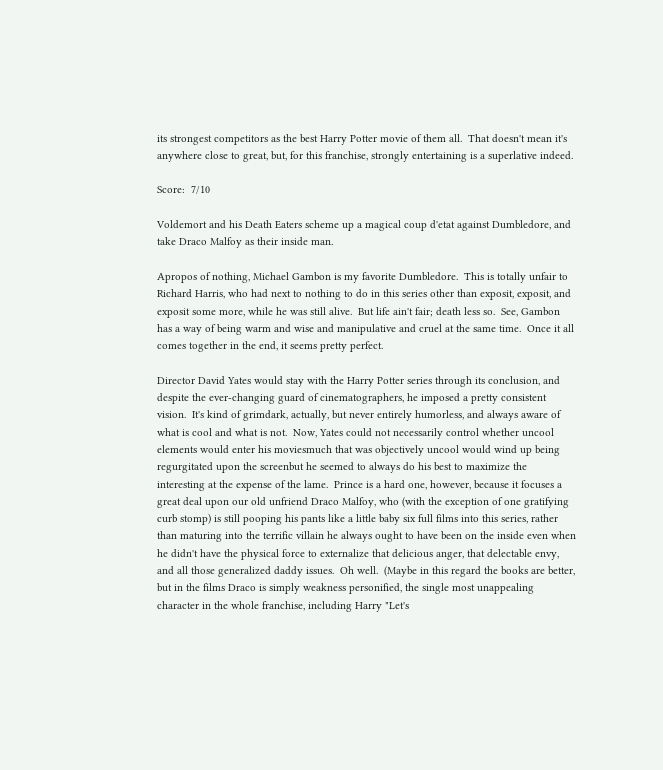its strongest competitors as the best Harry Potter movie of them all.  That doesn't mean it's anywhere close to great, but, for this franchise, strongly entertaining is a superlative indeed.

Score:  7/10

Voldemort and his Death Eaters scheme up a magical coup d'etat against Dumbledore, and take Draco Malfoy as their inside man.

Apropos of nothing, Michael Gambon is my favorite Dumbledore.  This is totally unfair to Richard Harris, who had next to nothing to do in this series other than exposit, exposit, and exposit some more, while he was still alive.  But life ain't fair; death less so.  See, Gambon has a way of being warm and wise and manipulative and cruel at the same time.  Once it all comes together in the end, it seems pretty perfect.

Director David Yates would stay with the Harry Potter series through its conclusion, and despite the ever-changing guard of cinematographers, he imposed a pretty consistent vision.  It's kind of grimdark, actually, but never entirely humorless, and always aware of what is cool and what is not.  Now, Yates could not necessarily control whether uncool elements would enter his moviesmuch that was objectively uncool would wind up being regurgitated upon the screenbut he seemed to always do his best to maximize the interesting at the expense of the lame.  Prince is a hard one, however, because it focuses a great deal upon our old unfriend Draco Malfoy, who (with the exception of one gratifying curb stomp) is still pooping his pants like a little baby six full films into this series, rather than maturing into the terrific villain he always ought to have been on the inside even when he didn't have the physical force to externalize that delicious anger, that delectable envy, and all those generalized daddy issues.  Oh well.  (Maybe in this regard the books are better, but in the films Draco is simply weakness personified, the single most unappealing character in the whole franchise, including Harry "Let's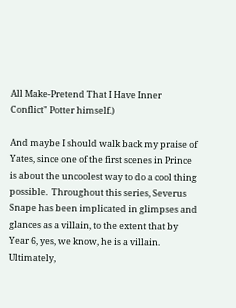All Make-Pretend That I Have Inner Conflict" Potter himself.)

And maybe I should walk back my praise of Yates, since one of the first scenes in Prince is about the uncoolest way to do a cool thing possible.  Throughout this series, Severus Snape has been implicated in glimpses and glances as a villain, to the extent that by Year 6, yes, we know, he is a villain.  Ultimately,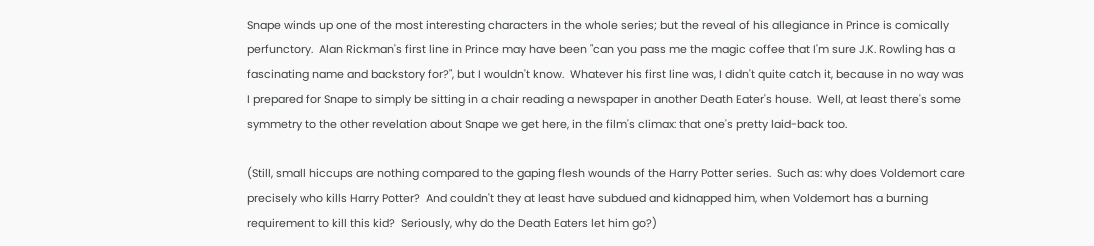Snape winds up one of the most interesting characters in the whole series; but the reveal of his allegiance in Prince is comically perfunctory.  Alan Rickman's first line in Prince may have been "can you pass me the magic coffee that I'm sure J.K. Rowling has a fascinating name and backstory for?", but I wouldn't know.  Whatever his first line was, I didn't quite catch it, because in no way was I prepared for Snape to simply be sitting in a chair reading a newspaper in another Death Eater's house.  Well, at least there's some symmetry to the other revelation about Snape we get here, in the film's climax: that one's pretty laid-back too.

(Still, small hiccups are nothing compared to the gaping flesh wounds of the Harry Potter series.  Such as: why does Voldemort care precisely who kills Harry Potter?  And couldn't they at least have subdued and kidnapped him, when Voldemort has a burning requirement to kill this kid?  Seriously, why do the Death Eaters let him go?)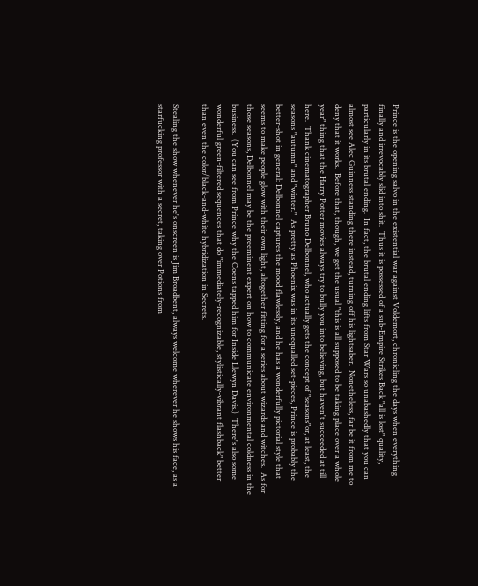Prince is the opening salvo in the existential war against Voldemort, chronicling the days when everything finally and irrevocably slid into shit.  Thus it is possessed of a sub-Empire Strikes Back "all is lost" quality, particularly in its brutal ending.  In fact, the brutal ending lifts from Star Wars so unabashedly that you can almost see Alec Guinness standing there instead, turning off his lightsaber.  Nonetheless, far be it from me to deny that it works.  Before that, though, we get the usual "this is all supposed to be taking place over a whole year" thing that the Harry Potter movies always try to bully you into believing, but haven't succeeded at till here.  Thank cinematographer Bruno Delbonnel, who actually gets the concept of "seasons"or, at least, the seasons "autumn" and "winter."  As pretty as Phoenix was in its unequalled set-pieces, Prince is probably the better-shot in general: Delbonnel captures the mood flawlessly, and he has a wonderfully pictorial style that seems to make people glow with their own light, altogether fitting for a series about wizards and witches.  As for those seasons, Delbonnel may be the preeminent expert on how to communicate environmental coldness in the business.  (You can see from Prince why the Coens tapped him for Inside Llewyn Davis.)  There's also some wonderful green-filtered sequences that do "immediately-recognizable, stylistically-vibrant flashback" better than even the color/black-and-white hybridization in Secrets.

Stealing the show whenever he's onscreen is Jim Broadbent, always welcome wherever he shows his face, as a starfucking professor with a secret, taking over Potions from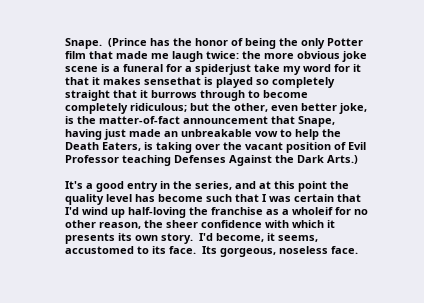Snape.  (Prince has the honor of being the only Potter film that made me laugh twice: the more obvious joke scene is a funeral for a spiderjust take my word for it that it makes sensethat is played so completely straight that it burrows through to become completely ridiculous; but the other, even better joke, is the matter-of-fact announcement that Snape, having just made an unbreakable vow to help the Death Eaters, is taking over the vacant position of Evil Professor teaching Defenses Against the Dark Arts.)

It's a good entry in the series, and at this point the quality level has become such that I was certain that I'd wind up half-loving the franchise as a wholeif for no other reason, the sheer confidence with which it presents its own story.  I'd become, it seems, accustomed to its face.  Its gorgeous, noseless face.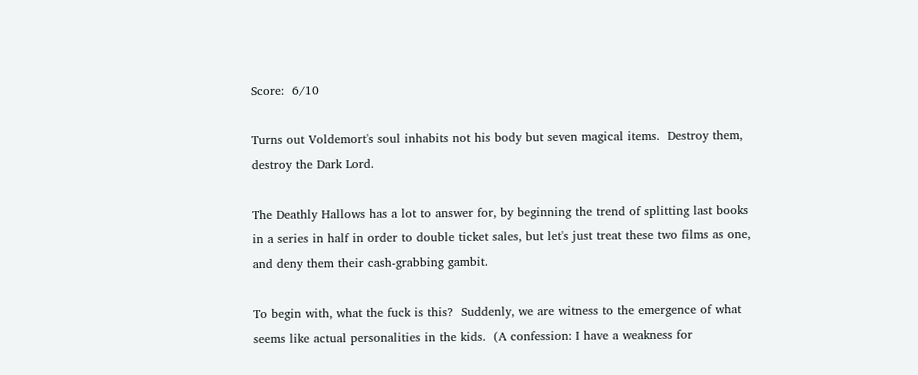Score:  6/10

Turns out Voldemort's soul inhabits not his body but seven magical items.  Destroy them, destroy the Dark Lord.

The Deathly Hallows has a lot to answer for, by beginning the trend of splitting last books in a series in half in order to double ticket sales, but let's just treat these two films as one, and deny them their cash-grabbing gambit.

To begin with, what the fuck is this?  Suddenly, we are witness to the emergence of what seems like actual personalities in the kids.  (A confession: I have a weakness for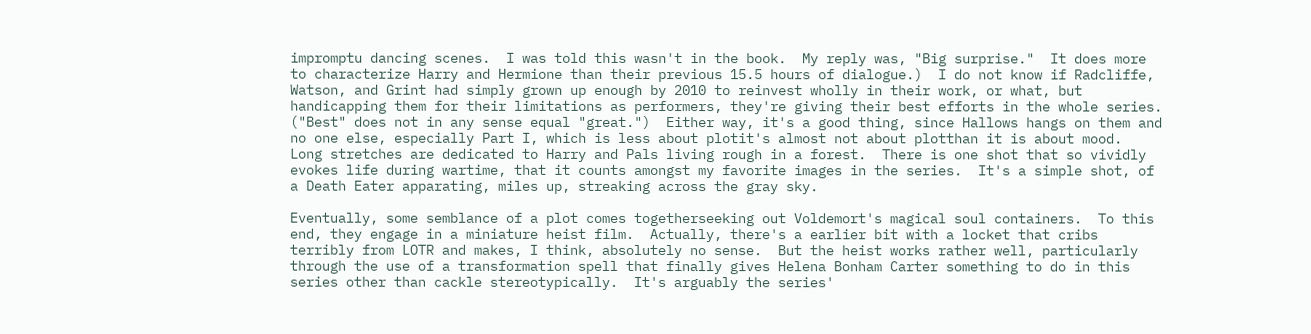impromptu dancing scenes.  I was told this wasn't in the book.  My reply was, "Big surprise."  It does more to characterize Harry and Hermione than their previous 15.5 hours of dialogue.)  I do not know if Radcliffe, Watson, and Grint had simply grown up enough by 2010 to reinvest wholly in their work, or what, but handicapping them for their limitations as performers, they're giving their best efforts in the whole series.  ("Best" does not in any sense equal "great.")  Either way, it's a good thing, since Hallows hangs on them and no one else, especially Part I, which is less about plotit's almost not about plotthan it is about mood.  Long stretches are dedicated to Harry and Pals living rough in a forest.  There is one shot that so vividly evokes life during wartime, that it counts amongst my favorite images in the series.  It's a simple shot, of a Death Eater apparating, miles up, streaking across the gray sky.

Eventually, some semblance of a plot comes togetherseeking out Voldemort's magical soul containers.  To this end, they engage in a miniature heist film.  Actually, there's a earlier bit with a locket that cribs terribly from LOTR and makes, I think, absolutely no sense.  But the heist works rather well, particularly through the use of a transformation spell that finally gives Helena Bonham Carter something to do in this series other than cackle stereotypically.  It's arguably the series'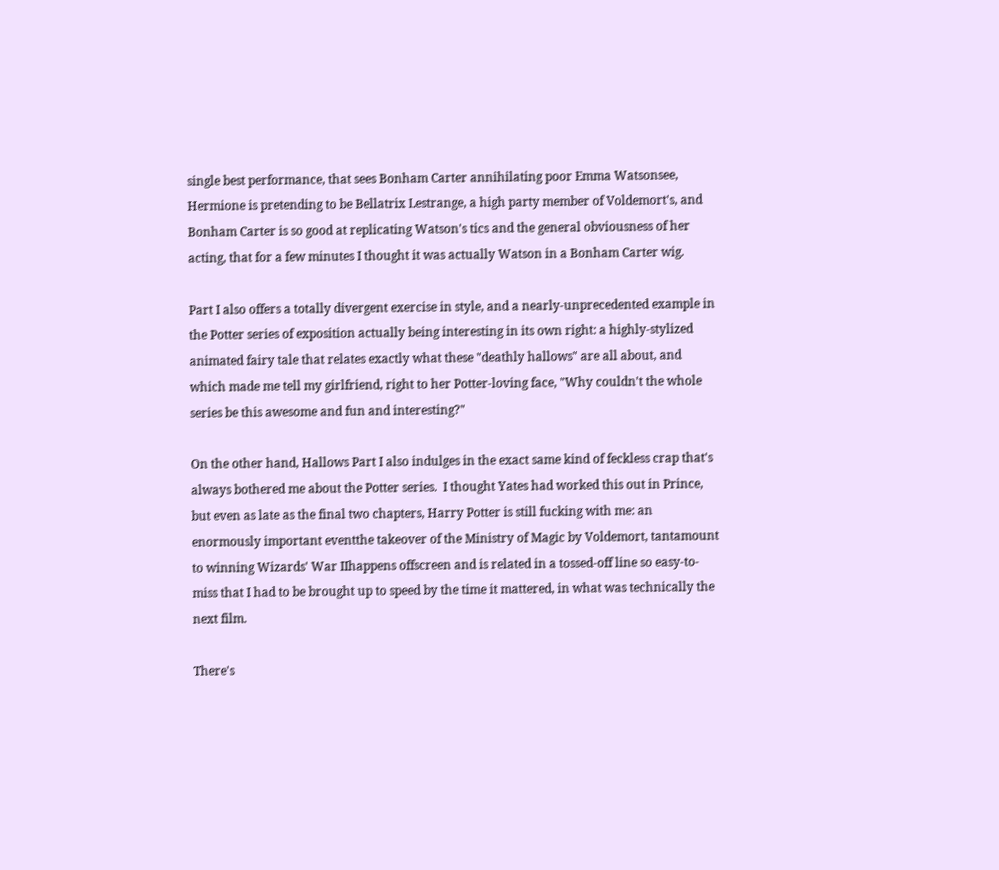single best performance, that sees Bonham Carter annihilating poor Emma Watsonsee, Hermione is pretending to be Bellatrix Lestrange, a high party member of Voldemort's, and Bonham Carter is so good at replicating Watson's tics and the general obviousness of her acting, that for a few minutes I thought it was actually Watson in a Bonham Carter wig.

Part I also offers a totally divergent exercise in style, and a nearly-unprecedented example in the Potter series of exposition actually being interesting in its own right: a highly-stylized animated fairy tale that relates exactly what these "deathly hallows" are all about, and which made me tell my girlfriend, right to her Potter-loving face, "Why couldn't the whole series be this awesome and fun and interesting?"

On the other hand, Hallows Part I also indulges in the exact same kind of feckless crap that's always bothered me about the Potter series.  I thought Yates had worked this out in Prince, but even as late as the final two chapters, Harry Potter is still fucking with me: an enormously important eventthe takeover of the Ministry of Magic by Voldemort, tantamount to winning Wizards' War IIhappens offscreen and is related in a tossed-off line so easy-to-miss that I had to be brought up to speed by the time it mattered, in what was technically the next film.

There's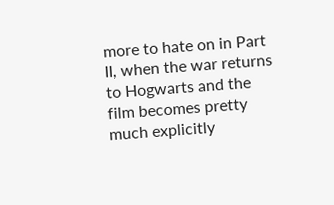more to hate on in Part II, when the war returns to Hogwarts and the film becomes pretty much explicitly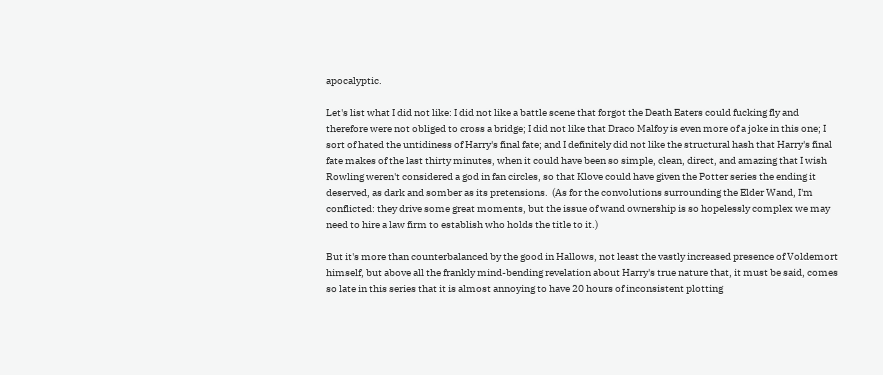apocalyptic.

Let's list what I did not like: I did not like a battle scene that forgot the Death Eaters could fucking fly and therefore were not obliged to cross a bridge; I did not like that Draco Malfoy is even more of a joke in this one; I sort of hated the untidiness of Harry's final fate; and I definitely did not like the structural hash that Harry's final fate makes of the last thirty minutes, when it could have been so simple, clean, direct, and amazing that I wish Rowling weren't considered a god in fan circles, so that Klove could have given the Potter series the ending it deserved, as dark and somber as its pretensions.  (As for the convolutions surrounding the Elder Wand, I'm conflicted: they drive some great moments, but the issue of wand ownership is so hopelessly complex we may need to hire a law firm to establish who holds the title to it.)

But it's more than counterbalanced by the good in Hallows, not least the vastly increased presence of Voldemort himself, but above all the frankly mind-bending revelation about Harry's true nature that, it must be said, comes so late in this series that it is almost annoying to have 20 hours of inconsistent plotting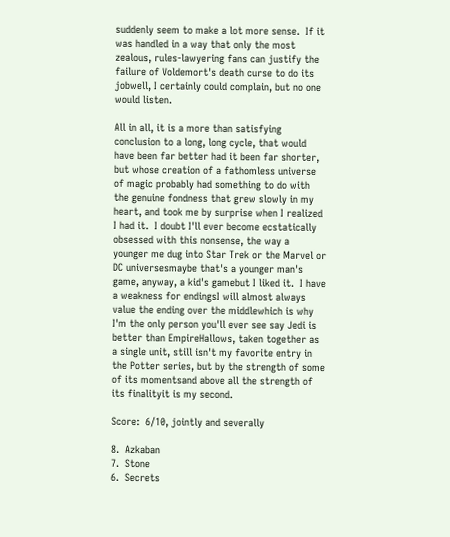suddenly seem to make a lot more sense.  If it was handled in a way that only the most zealous, rules-lawyering fans can justify the failure of Voldemort's death curse to do its jobwell, I certainly could complain, but no one would listen.

All in all, it is a more than satisfying conclusion to a long, long cycle, that would have been far better had it been far shorter, but whose creation of a fathomless universe of magic probably had something to do with the genuine fondness that grew slowly in my heart, and took me by surprise when I realized I had it.  I doubt I'll ever become ecstatically obsessed with this nonsense, the way a younger me dug into Star Trek or the Marvel or DC universesmaybe that's a younger man's game, anyway, a kid's gamebut I liked it.  I have a weakness for endingsI will almost always value the ending over the middlewhich is why I'm the only person you'll ever see say Jedi is better than EmpireHallows, taken together as a single unit, still isn't my favorite entry in the Potter series, but by the strength of some of its momentsand above all the strength of its finalityit is my second.

Score:  6/10, jointly and severally

8.  Azkaban
7.  Stone
6.  Secrets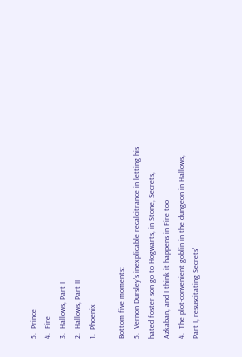5.  Prince
4.  Fire
3.  Hallows, Part I
2.  Hallows, Part II
1.  Phoenix

Bottom five moments:
5.  Vernon Dursley's inexplicable recalcitrance in letting his hated foster son go to Hogwarts, in Stone, Secrets, Azkaban, and I think it happens in Fire too
4.  The plot-convenient goblin in the dungeon in Hallows, Part I, resuscitating Secrets'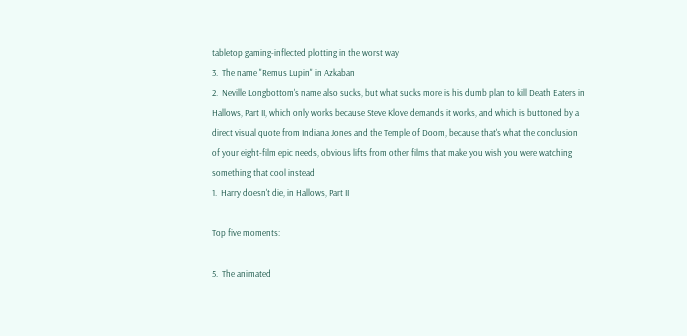tabletop gaming-inflected plotting in the worst way
3.  The name "Remus Lupin" in Azkaban
2.  Neville Longbottom's name also sucks, but what sucks more is his dumb plan to kill Death Eaters in Hallows, Part II, which only works because Steve Klove demands it works, and which is buttoned by a direct visual quote from Indiana Jones and the Temple of Doom, because that's what the conclusion of your eight-film epic needs, obvious lifts from other films that make you wish you were watching something that cool instead
1.  Harry doesn't die, in Hallows, Part II

Top five moments:

5.  The animated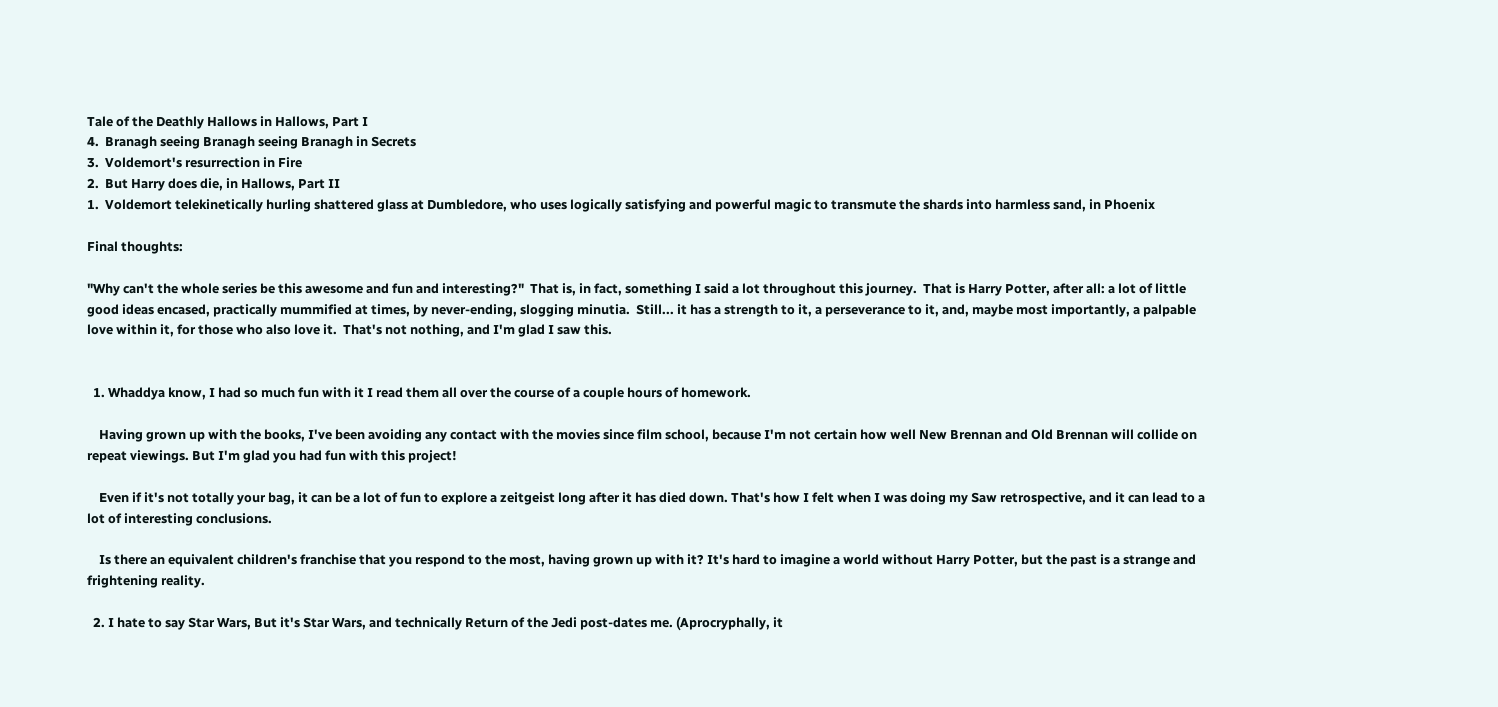Tale of the Deathly Hallows in Hallows, Part I
4.  Branagh seeing Branagh seeing Branagh in Secrets
3.  Voldemort's resurrection in Fire
2.  But Harry does die, in Hallows, Part II
1.  Voldemort telekinetically hurling shattered glass at Dumbledore, who uses logically satisfying and powerful magic to transmute the shards into harmless sand, in Phoenix

Final thoughts:

"Why can't the whole series be this awesome and fun and interesting?"  That is, in fact, something I said a lot throughout this journey.  That is Harry Potter, after all: a lot of little good ideas encased, practically mummified at times, by never-ending, slogging minutia.  Still... it has a strength to it, a perseverance to it, and, maybe most importantly, a palpable love within it, for those who also love it.  That's not nothing, and I'm glad I saw this.


  1. Whaddya know, I had so much fun with it I read them all over the course of a couple hours of homework.

    Having grown up with the books, I've been avoiding any contact with the movies since film school, because I'm not certain how well New Brennan and Old Brennan will collide on repeat viewings. But I'm glad you had fun with this project!

    Even if it's not totally your bag, it can be a lot of fun to explore a zeitgeist long after it has died down. That's how I felt when I was doing my Saw retrospective, and it can lead to a lot of interesting conclusions.

    Is there an equivalent children's franchise that you respond to the most, having grown up with it? It's hard to imagine a world without Harry Potter, but the past is a strange and frightening reality.

  2. I hate to say Star Wars, But it's Star Wars, and technically Return of the Jedi post-dates me. (Aprocryphally, it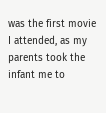was the first movie I attended, as my parents took the infant me to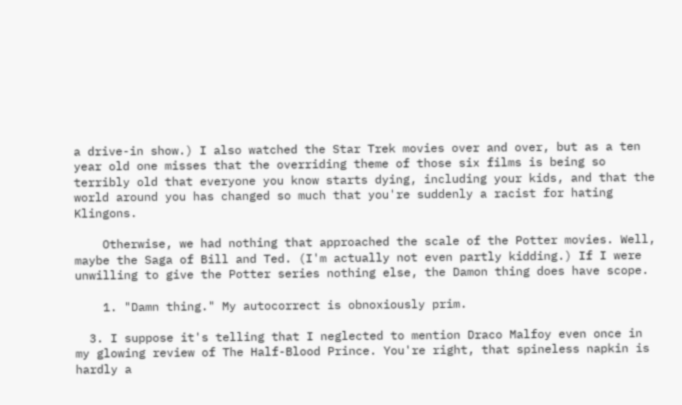a drive-in show.) I also watched the Star Trek movies over and over, but as a ten year old one misses that the overriding theme of those six films is being so terribly old that everyone you know starts dying, including your kids, and that the world around you has changed so much that you're suddenly a racist for hating Klingons.

    Otherwise, we had nothing that approached the scale of the Potter movies. Well, maybe the Saga of Bill and Ted. (I'm actually not even partly kidding.) If I were unwilling to give the Potter series nothing else, the Damon thing does have scope.

    1. "Damn thing." My autocorrect is obnoxiously prim.

  3. I suppose it's telling that I neglected to mention Draco Malfoy even once in my glowing review of The Half-Blood Prince. You're right, that spineless napkin is hardly a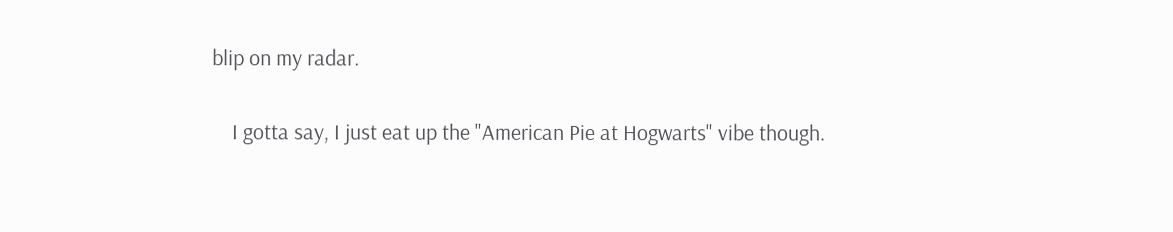blip on my radar.

    I gotta say, I just eat up the "American Pie at Hogwarts" vibe though.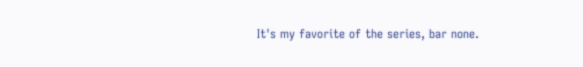It's my favorite of the series, bar none.